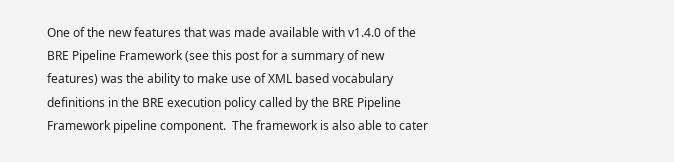One of the new features that was made available with v1.4.0 of the BRE Pipeline Framework (see this post for a summary of new features) was the ability to make use of XML based vocabulary definitions in the BRE execution policy called by the BRE Pipeline Framework pipeline component.  The framework is also able to cater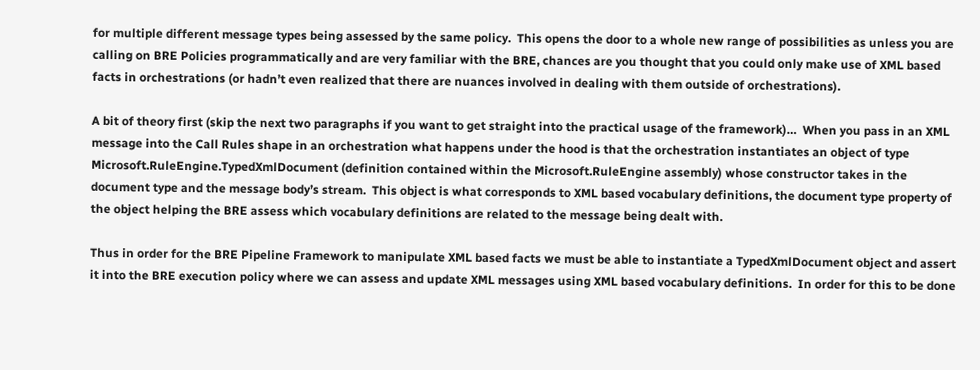for multiple different message types being assessed by the same policy.  This opens the door to a whole new range of possibilities as unless you are calling on BRE Policies programmatically and are very familiar with the BRE, chances are you thought that you could only make use of XML based facts in orchestrations (or hadn’t even realized that there are nuances involved in dealing with them outside of orchestrations).

A bit of theory first (skip the next two paragraphs if you want to get straight into the practical usage of the framework)…  When you pass in an XML message into the Call Rules shape in an orchestration what happens under the hood is that the orchestration instantiates an object of type Microsoft.RuleEngine.TypedXmlDocument (definition contained within the Microsoft.RuleEngine assembly) whose constructor takes in the document type and the message body’s stream.  This object is what corresponds to XML based vocabulary definitions, the document type property of the object helping the BRE assess which vocabulary definitions are related to the message being dealt with.

Thus in order for the BRE Pipeline Framework to manipulate XML based facts we must be able to instantiate a TypedXmlDocument object and assert it into the BRE execution policy where we can assess and update XML messages using XML based vocabulary definitions.  In order for this to be done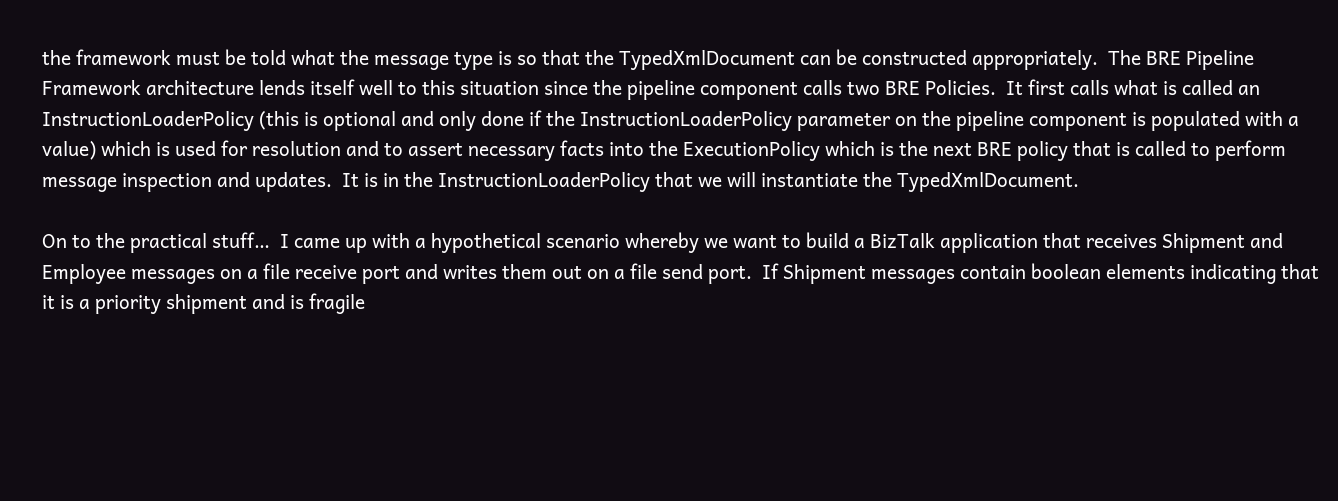the framework must be told what the message type is so that the TypedXmlDocument can be constructed appropriately.  The BRE Pipeline Framework architecture lends itself well to this situation since the pipeline component calls two BRE Policies.  It first calls what is called an InstructionLoaderPolicy (this is optional and only done if the InstructionLoaderPolicy parameter on the pipeline component is populated with a value) which is used for resolution and to assert necessary facts into the ExecutionPolicy which is the next BRE policy that is called to perform message inspection and updates.  It is in the InstructionLoaderPolicy that we will instantiate the TypedXmlDocument.

On to the practical stuff…  I came up with a hypothetical scenario whereby we want to build a BizTalk application that receives Shipment and Employee messages on a file receive port and writes them out on a file send port.  If Shipment messages contain boolean elements indicating that it is a priority shipment and is fragile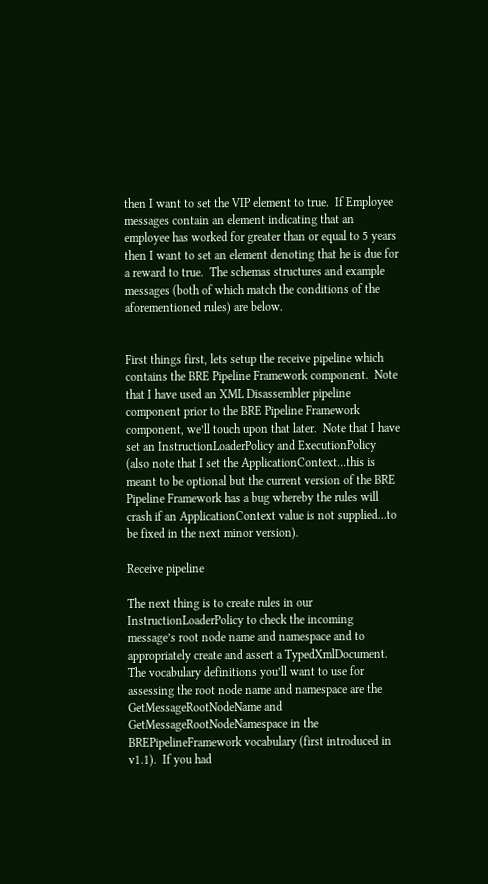then I want to set the VIP element to true.  If Employee messages contain an element indicating that an employee has worked for greater than or equal to 5 years then I want to set an element denoting that he is due for a reward to true.  The schemas structures and example messages (both of which match the conditions of the aforementioned rules) are below.


First things first, lets setup the receive pipeline which contains the BRE Pipeline Framework component.  Note that I have used an XML Disassembler pipeline component prior to the BRE Pipeline Framework component, we’ll touch upon that later.  Note that I have set an InstructionLoaderPolicy and ExecutionPolicy (also note that I set the ApplicationContext…this is meant to be optional but the current version of the BRE Pipeline Framework has a bug whereby the rules will crash if an ApplicationContext value is not supplied…to be fixed in the next minor version).

Receive pipeline

The next thing is to create rules in our InstructionLoaderPolicy to check the incoming message’s root node name and namespace and to appropriately create and assert a TypedXmlDocument.  The vocabulary definitions you’ll want to use for assessing the root node name and namespace are the GetMessageRootNodeName and GetMessageRootNodeNamespace in the BREPipelineFramework vocabulary (first introduced in v1.1).  If you had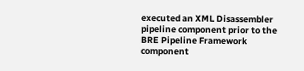executed an XML Disassembler pipeline component prior to the BRE Pipeline Framework component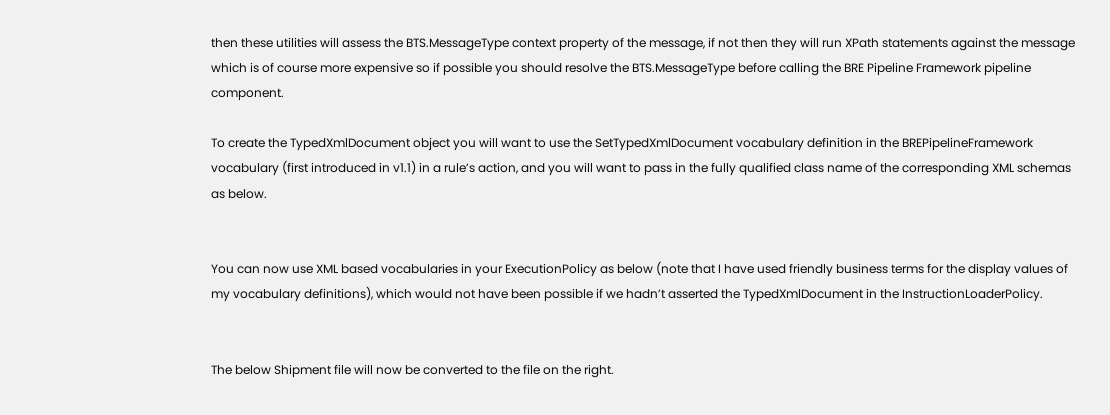then these utilities will assess the BTS.MessageType context property of the message, if not then they will run XPath statements against the message which is of course more expensive so if possible you should resolve the BTS.MessageType before calling the BRE Pipeline Framework pipeline component.

To create the TypedXmlDocument object you will want to use the SetTypedXmlDocument vocabulary definition in the BREPipelineFramework vocabulary (first introduced in v1.1) in a rule’s action, and you will want to pass in the fully qualified class name of the corresponding XML schemas as below.


You can now use XML based vocabularies in your ExecutionPolicy as below (note that I have used friendly business terms for the display values of my vocabulary definitions), which would not have been possible if we hadn’t asserted the TypedXmlDocument in the InstructionLoaderPolicy.


The below Shipment file will now be converted to the file on the right.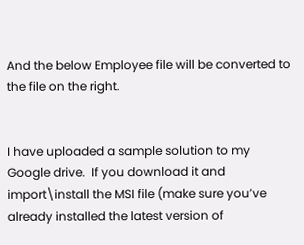And the below Employee file will be converted to the file on the right.


I have uploaded a sample solution to my Google drive.  If you download it and import\install the MSI file (make sure you’ve already installed the latest version of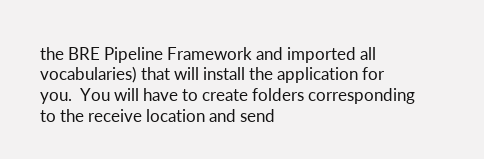the BRE Pipeline Framework and imported all vocabularies) that will install the application for you.  You will have to create folders corresponding to the receive location and send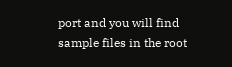port and you will find sample files in the root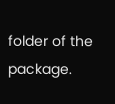folder of the package.